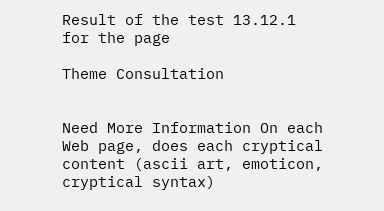Result of the test 13.12.1 for the page

Theme Consultation


Need More Information On each Web page, does each cryptical content (ascii art, emoticon, cryptical syntax)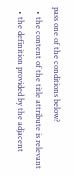pass one of the conditions below?
  • the content of the title attribute is relevant
  • the definition provided by the adjacent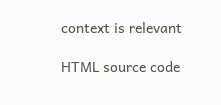context is relevant

HTML source code